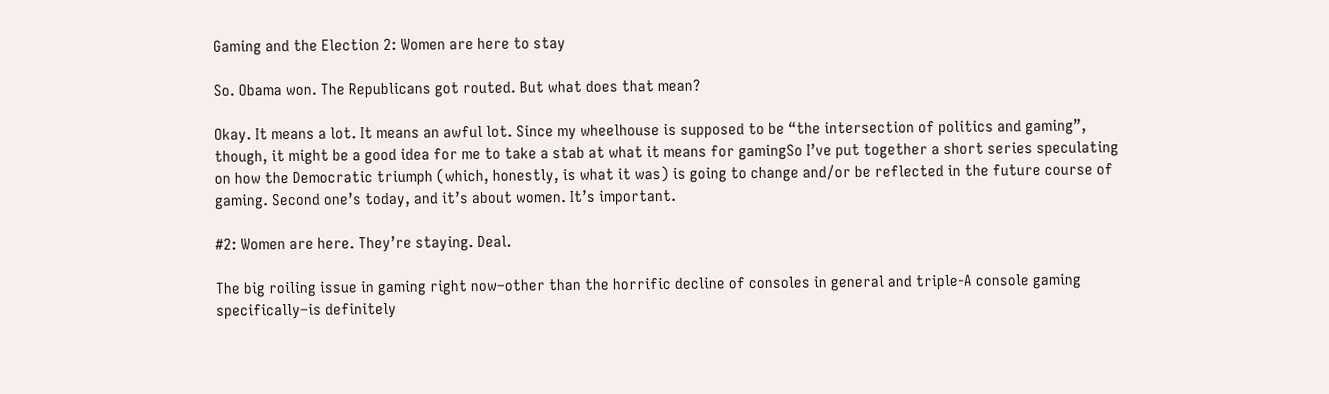Gaming and the Election 2: Women are here to stay

So. Obama won. The Republicans got routed. But what does that mean?

Okay. It means a lot. It means an awful lot. Since my wheelhouse is supposed to be “the intersection of politics and gaming”, though, it might be a good idea for me to take a stab at what it means for gamingSo I’ve put together a short series speculating on how the Democratic triumph (which, honestly, is what it was) is going to change and/or be reflected in the future course of gaming. Second one’s today, and it’s about women. It’s important.

#2: Women are here. They’re staying. Deal.

The big roiling issue in gaming right now–other than the horrific decline of consoles in general and triple-A console gaming specifically–is definitely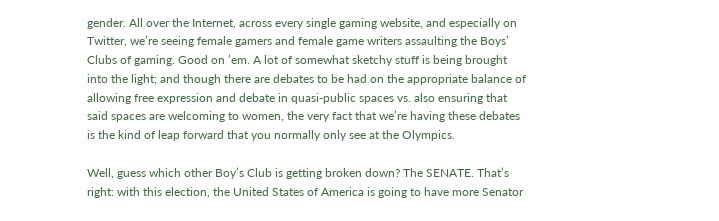gender. All over the Internet, across every single gaming website, and especially on Twitter, we’re seeing female gamers and female game writers assaulting the Boys’ Clubs of gaming. Good on ’em. A lot of somewhat sketchy stuff is being brought into the light; and though there are debates to be had on the appropriate balance of allowing free expression and debate in quasi-public spaces vs. also ensuring that said spaces are welcoming to women, the very fact that we’re having these debates is the kind of leap forward that you normally only see at the Olympics.

Well, guess which other Boy’s Club is getting broken down? The SENATE. That’s right: with this election, the United States of America is going to have more Senator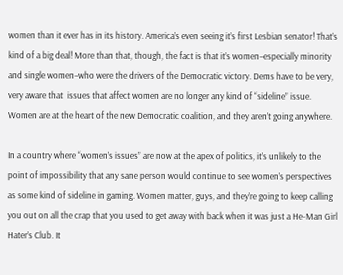women than it ever has in its history. America’s even seeing it’s first Lesbian senator! That’s kind of a big deal! More than that, though, the fact is that it’s women–especially minority and single women–who were the drivers of the Democratic victory. Dems have to be very, very aware that  issues that affect women are no longer any kind of “sideline” issue. Women are at the heart of the new Democratic coalition, and they aren’t going anywhere.

In a country where “women’s issues” are now at the apex of politics, it’s unlikely to the point of impossibility that any sane person would continue to see women’s perspectives as some kind of sideline in gaming. Women matter, guys, and they’re going to keep calling you out on all the crap that you used to get away with back when it was just a He-Man Girl Hater’s Club. It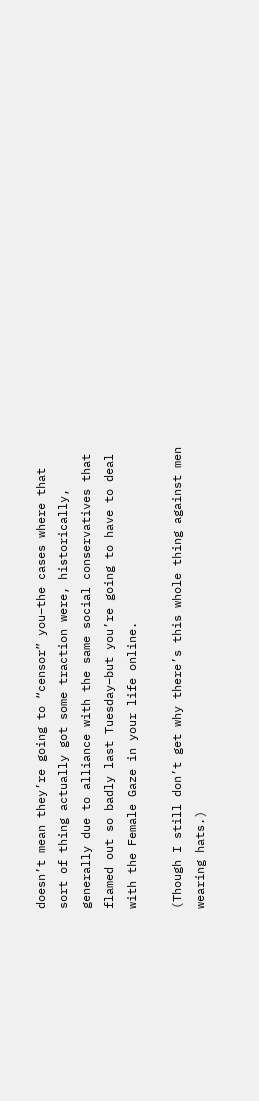doesn’t mean they’re going to “censor” you–the cases where that sort of thing actually got some traction were, historically, generally due to alliance with the same social conservatives that flamed out so badly last Tuesday–but you’re going to have to deal with the Female Gaze in your life online.

(Though I still don’t get why there’s this whole thing against men wearing hats.)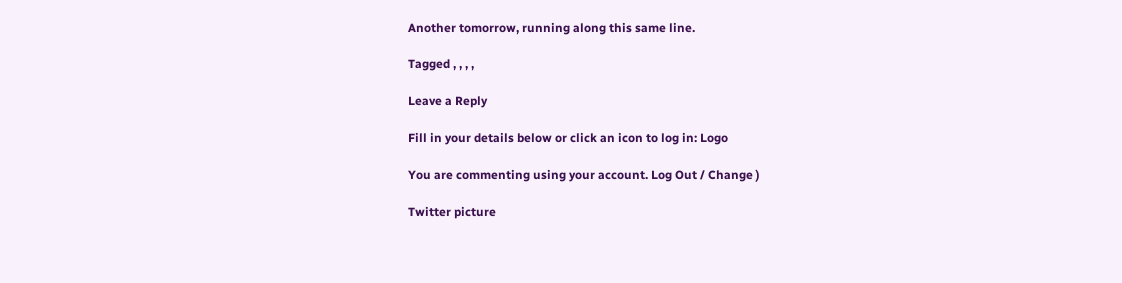Another tomorrow, running along this same line.

Tagged , , , ,

Leave a Reply

Fill in your details below or click an icon to log in: Logo

You are commenting using your account. Log Out / Change )

Twitter picture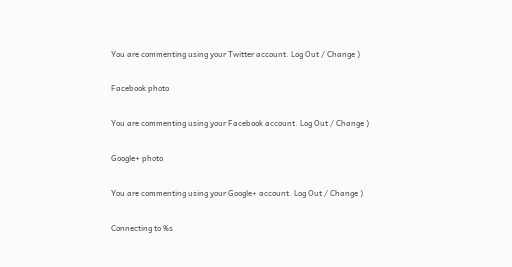You are commenting using your Twitter account. Log Out / Change )

Facebook photo

You are commenting using your Facebook account. Log Out / Change )

Google+ photo

You are commenting using your Google+ account. Log Out / Change )

Connecting to %s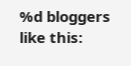%d bloggers like this: